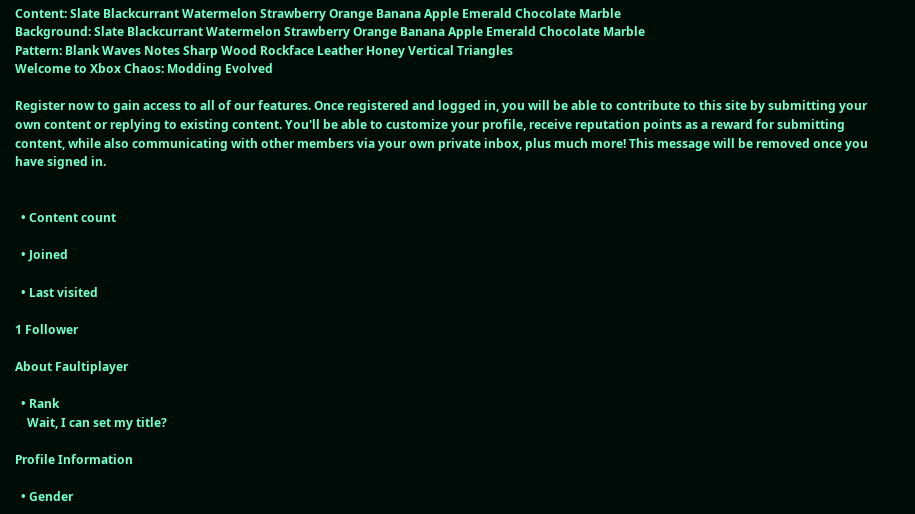Content: Slate Blackcurrant Watermelon Strawberry Orange Banana Apple Emerald Chocolate Marble
Background: Slate Blackcurrant Watermelon Strawberry Orange Banana Apple Emerald Chocolate Marble
Pattern: Blank Waves Notes Sharp Wood Rockface Leather Honey Vertical Triangles
Welcome to Xbox Chaos: Modding Evolved

Register now to gain access to all of our features. Once registered and logged in, you will be able to contribute to this site by submitting your own content or replying to existing content. You'll be able to customize your profile, receive reputation points as a reward for submitting content, while also communicating with other members via your own private inbox, plus much more! This message will be removed once you have signed in.


  • Content count

  • Joined

  • Last visited

1 Follower

About Faultiplayer

  • Rank
    Wait, I can set my title?

Profile Information

  • Gender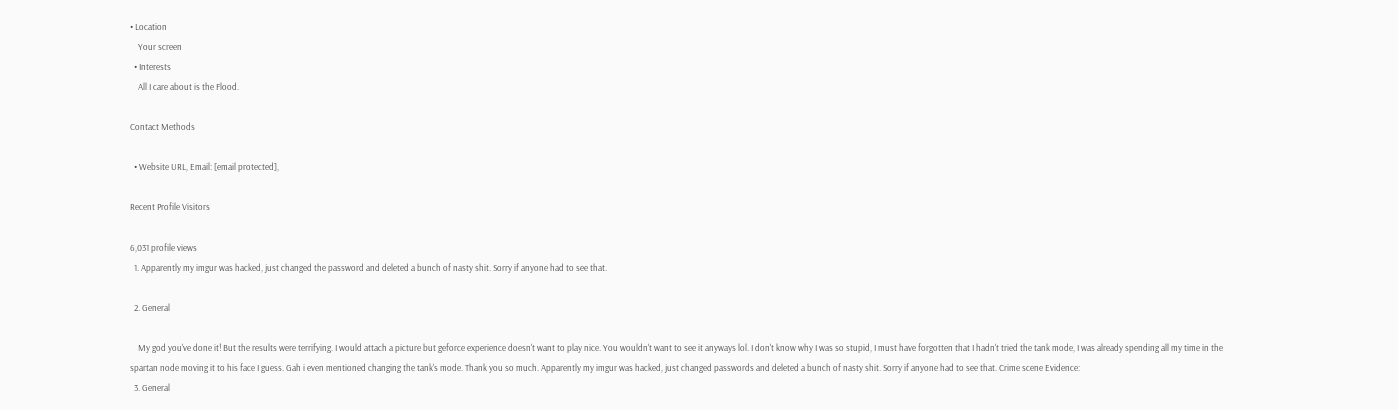• Location
    Your screen
  • Interests
    All I care about is the Flood.

Contact Methods

  • Website URL, Email: [email protected],

Recent Profile Visitors

6,031 profile views
  1. Apparently my imgur was hacked, just changed the password and deleted a bunch of nasty shit. Sorry if anyone had to see that.

  2. General

    My god you've done it! But the results were terrifying. I would attach a picture but geforce experience doesn't want to play nice. You wouldn't want to see it anyways lol. I don't know why I was so stupid, I must have forgotten that I hadn't tried the tank mode, I was already spending all my time in the spartan node moving it to his face I guess. Gah i even mentioned changing the tank's mode. Thank you so much. Apparently my imgur was hacked, just changed passwords and deleted a bunch of nasty shit. Sorry if anyone had to see that. Crime scene Evidence:
  3. General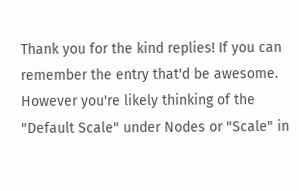Thank you for the kind replies! If you can remember the entry that'd be awesome. However you're likely thinking of the "Default Scale" under Nodes or "Scale" in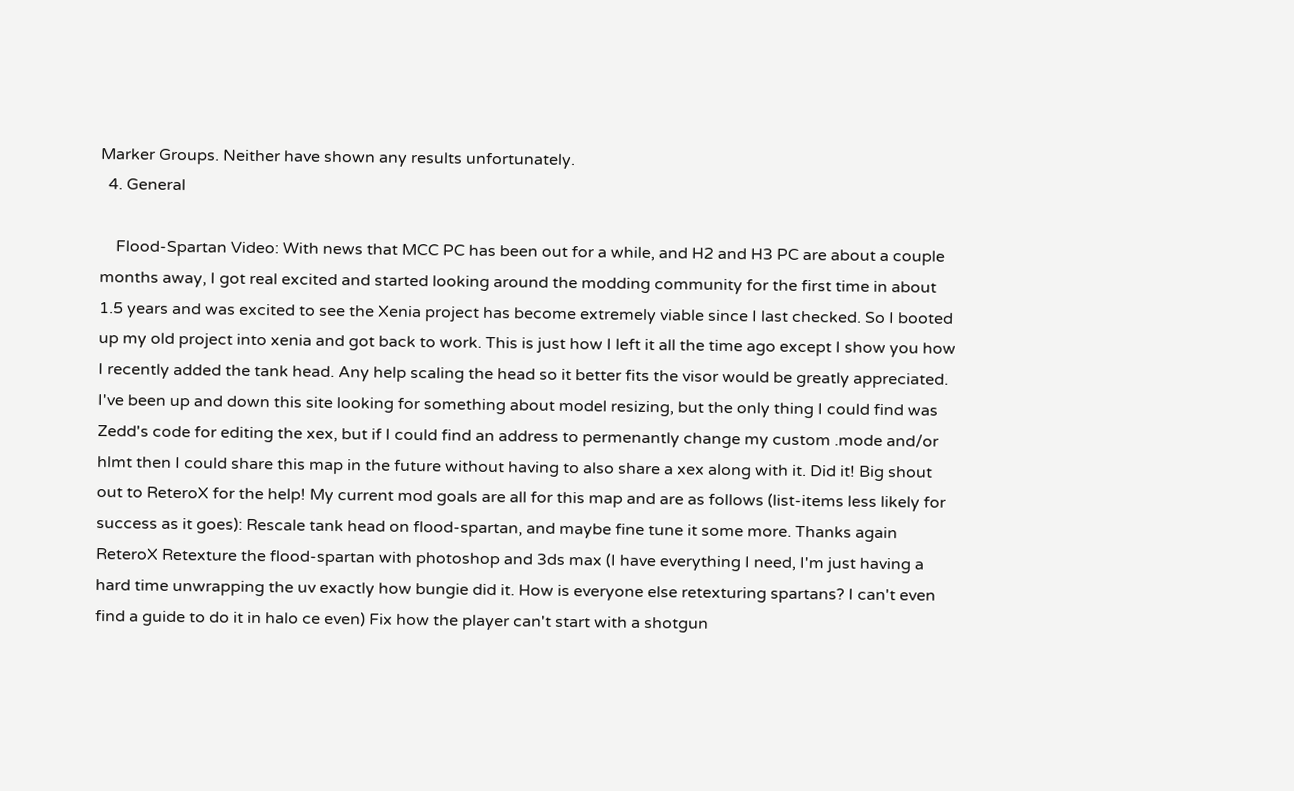Marker Groups. Neither have shown any results unfortunately.
  4. General

    Flood-Spartan Video: With news that MCC PC has been out for a while, and H2 and H3 PC are about a couple months away, I got real excited and started looking around the modding community for the first time in about 1.5 years and was excited to see the Xenia project has become extremely viable since I last checked. So I booted up my old project into xenia and got back to work. This is just how I left it all the time ago except I show you how I recently added the tank head. Any help scaling the head so it better fits the visor would be greatly appreciated. I've been up and down this site looking for something about model resizing, but the only thing I could find was Zedd's code for editing the xex, but if I could find an address to permenantly change my custom .mode and/or hlmt then I could share this map in the future without having to also share a xex along with it. Did it! Big shout out to ReteroX for the help! My current mod goals are all for this map and are as follows (list-items less likely for success as it goes): Rescale tank head on flood-spartan, and maybe fine tune it some more. Thanks again ReteroX Retexture the flood-spartan with photoshop and 3ds max (I have everything I need, I'm just having a hard time unwrapping the uv exactly how bungie did it. How is everyone else retexturing spartans? I can't even find a guide to do it in halo ce even) Fix how the player can't start with a shotgun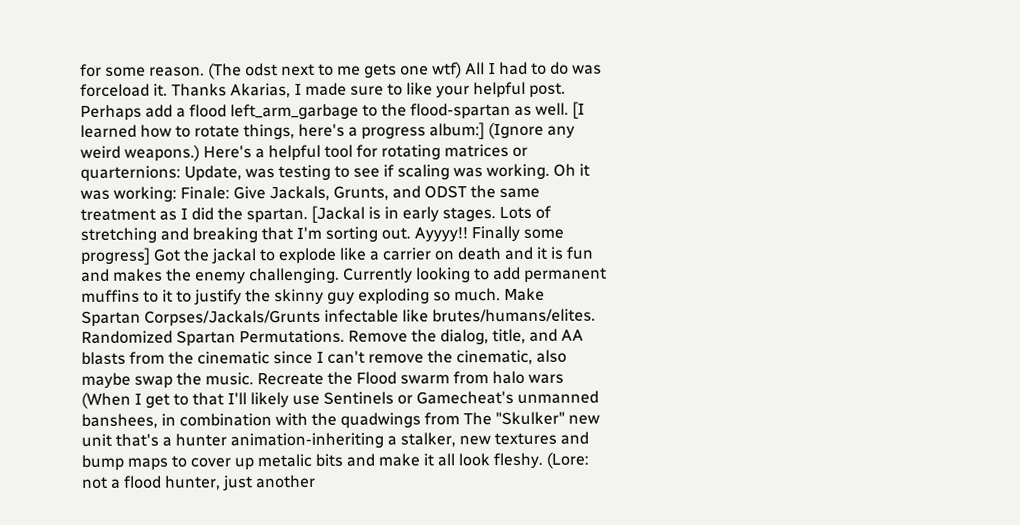for some reason. (The odst next to me gets one wtf) All I had to do was forceload it. Thanks Akarias, I made sure to like your helpful post. Perhaps add a flood left_arm_garbage to the flood-spartan as well. [I learned how to rotate things, here's a progress album:] (Ignore any weird weapons.) Here's a helpful tool for rotating matrices or quarternions: Update, was testing to see if scaling was working. Oh it was working: Finale: Give Jackals, Grunts, and ODST the same treatment as I did the spartan. [Jackal is in early stages. Lots of stretching and breaking that I'm sorting out. Ayyyy!! Finally some progress] Got the jackal to explode like a carrier on death and it is fun and makes the enemy challenging. Currently looking to add permanent muffins to it to justify the skinny guy exploding so much. Make Spartan Corpses/Jackals/Grunts infectable like brutes/humans/elites. Randomized Spartan Permutations. Remove the dialog, title, and AA blasts from the cinematic since I can't remove the cinematic, also maybe swap the music. Recreate the Flood swarm from halo wars (When I get to that I'll likely use Sentinels or Gamecheat's unmanned banshees, in combination with the quadwings from The "Skulker" new unit that's a hunter animation-inheriting a stalker, new textures and bump maps to cover up metalic bits and make it all look fleshy. (Lore: not a flood hunter, just another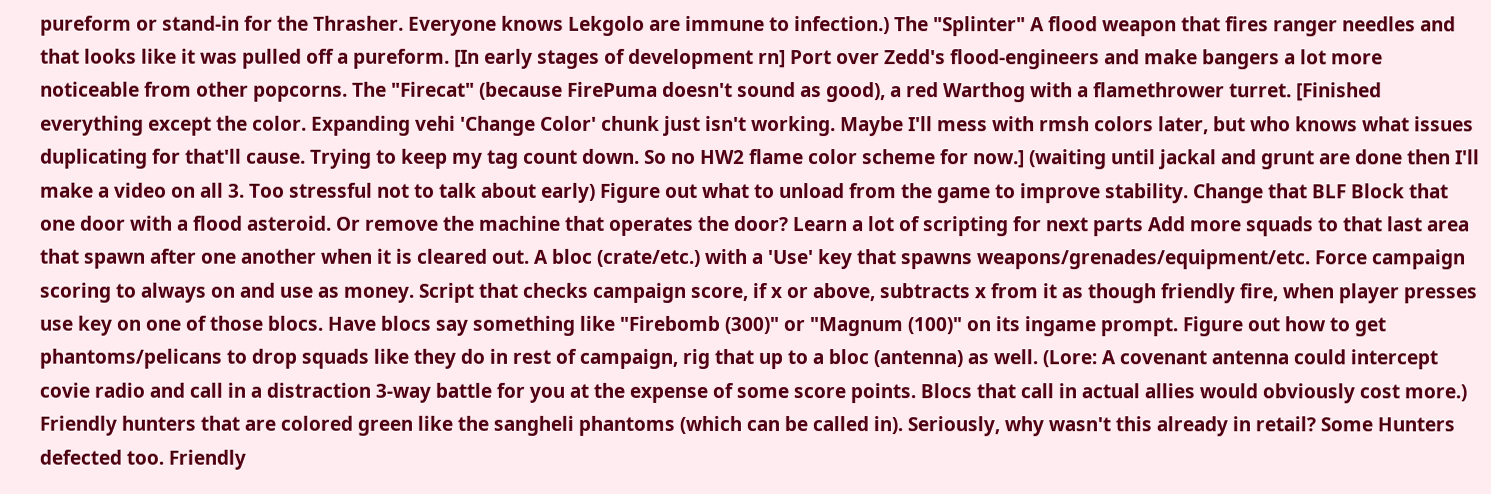pureform or stand-in for the Thrasher. Everyone knows Lekgolo are immune to infection.) The "Splinter" A flood weapon that fires ranger needles and that looks like it was pulled off a pureform. [In early stages of development rn] Port over Zedd's flood-engineers and make bangers a lot more noticeable from other popcorns. The "Firecat" (because FirePuma doesn't sound as good), a red Warthog with a flamethrower turret. [Finished everything except the color. Expanding vehi 'Change Color' chunk just isn't working. Maybe I'll mess with rmsh colors later, but who knows what issues duplicating for that'll cause. Trying to keep my tag count down. So no HW2 flame color scheme for now.] (waiting until jackal and grunt are done then I'll make a video on all 3. Too stressful not to talk about early) Figure out what to unload from the game to improve stability. Change that BLF Block that one door with a flood asteroid. Or remove the machine that operates the door? Learn a lot of scripting for next parts Add more squads to that last area that spawn after one another when it is cleared out. A bloc (crate/etc.) with a 'Use' key that spawns weapons/grenades/equipment/etc. Force campaign scoring to always on and use as money. Script that checks campaign score, if x or above, subtracts x from it as though friendly fire, when player presses use key on one of those blocs. Have blocs say something like "Firebomb (300)" or "Magnum (100)" on its ingame prompt. Figure out how to get phantoms/pelicans to drop squads like they do in rest of campaign, rig that up to a bloc (antenna) as well. (Lore: A covenant antenna could intercept covie radio and call in a distraction 3-way battle for you at the expense of some score points. Blocs that call in actual allies would obviously cost more.) Friendly hunters that are colored green like the sangheli phantoms (which can be called in). Seriously, why wasn't this already in retail? Some Hunters defected too. Friendly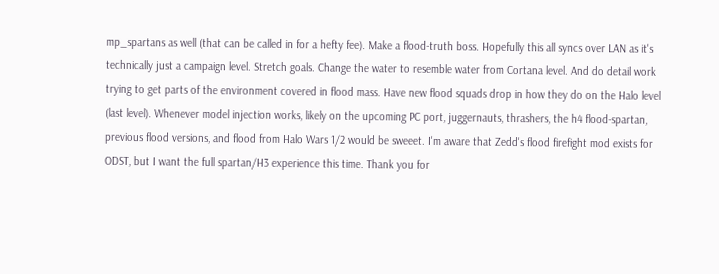mp_spartans as well (that can be called in for a hefty fee). Make a flood-truth boss. Hopefully this all syncs over LAN as it's technically just a campaign level. Stretch goals. Change the water to resemble water from Cortana level. And do detail work trying to get parts of the environment covered in flood mass. Have new flood squads drop in how they do on the Halo level (last level). Whenever model injection works, likely on the upcoming PC port, juggernauts, thrashers, the h4 flood-spartan, previous flood versions, and flood from Halo Wars 1/2 would be sweeet. I'm aware that Zedd's flood firefight mod exists for ODST, but I want the full spartan/H3 experience this time. Thank you for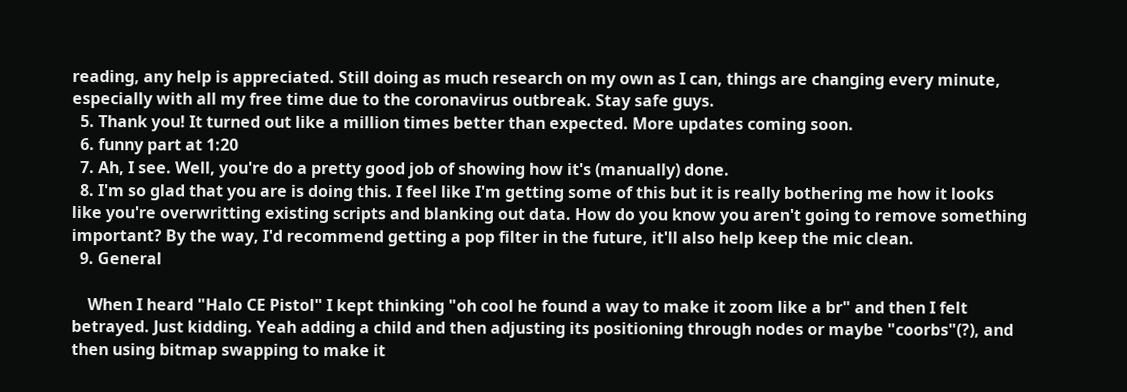reading, any help is appreciated. Still doing as much research on my own as I can, things are changing every minute, especially with all my free time due to the coronavirus outbreak. Stay safe guys.
  5. Thank you! It turned out like a million times better than expected. More updates coming soon.
  6. funny part at 1:20
  7. Ah, I see. Well, you're do a pretty good job of showing how it's (manually) done.
  8. I'm so glad that you are is doing this. I feel like I'm getting some of this but it is really bothering me how it looks like you're overwritting existing scripts and blanking out data. How do you know you aren't going to remove something important? By the way, I'd recommend getting a pop filter in the future, it'll also help keep the mic clean.
  9. General

    When I heard "Halo CE Pistol" I kept thinking "oh cool he found a way to make it zoom like a br" and then I felt betrayed. Just kidding. Yeah adding a child and then adjusting its positioning through nodes or maybe "coorbs"(?), and then using bitmap swapping to make it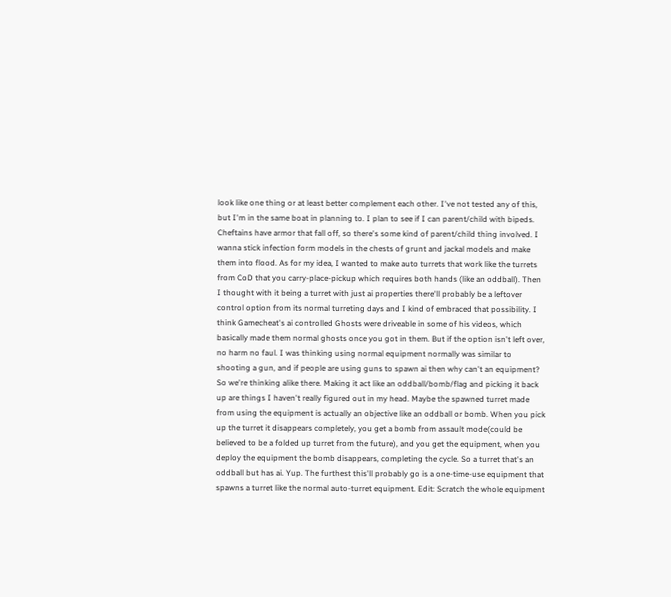look like one thing or at least better complement each other. I've not tested any of this, but I'm in the same boat in planning to. I plan to see if I can parent/child with bipeds. Cheftains have armor that fall off, so there's some kind of parent/child thing involved. I wanna stick infection form models in the chests of grunt and jackal models and make them into flood. As for my idea, I wanted to make auto turrets that work like the turrets from CoD that you carry-place-pickup which requires both hands (like an oddball). Then I thought with it being a turret with just ai properties there'll probably be a leftover control option from its normal turreting days and I kind of embraced that possibility. I think Gamecheat's ai controlled Ghosts were driveable in some of his videos, which basically made them normal ghosts once you got in them. But if the option isn't left over, no harm no faul. I was thinking using normal equipment normally was similar to shooting a gun, and if people are using guns to spawn ai then why can't an equipment? So we're thinking alike there. Making it act like an oddball/bomb/flag and picking it back up are things I haven't really figured out in my head. Maybe the spawned turret made from using the equipment is actually an objective like an oddball or bomb. When you pick up the turret it disappears completely, you get a bomb from assault mode(could be believed to be a folded up turret from the future), and you get the equipment, when you deploy the equipment the bomb disappears, completing the cycle. So a turret that's an oddball but has ai. Yup. The furthest this'll probably go is a one-time-use equipment that spawns a turret like the normal auto-turret equipment. Edit: Scratch the whole equipment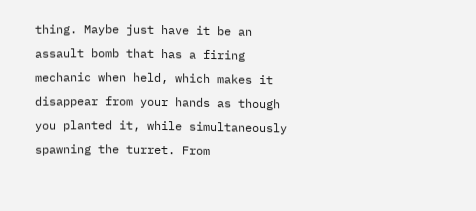thing. Maybe just have it be an assault bomb that has a firing mechanic when held, which makes it disappear from your hands as though you planted it, while simultaneously spawning the turret. From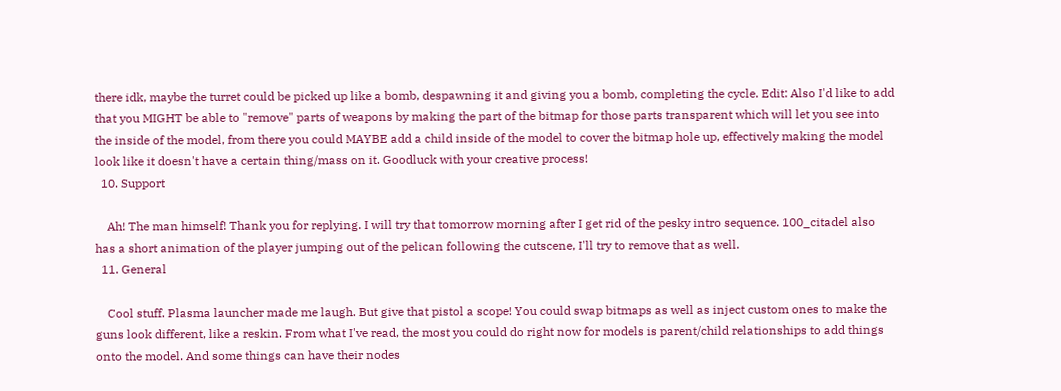there idk, maybe the turret could be picked up like a bomb, despawning it and giving you a bomb, completing the cycle. Edit: Also I'd like to add that you MIGHT be able to "remove" parts of weapons by making the part of the bitmap for those parts transparent which will let you see into the inside of the model, from there you could MAYBE add a child inside of the model to cover the bitmap hole up, effectively making the model look like it doesn't have a certain thing/mass on it. Goodluck with your creative process!
  10. Support

    Ah! The man himself! Thank you for replying. I will try that tomorrow morning after I get rid of the pesky intro sequence. 100_citadel also has a short animation of the player jumping out of the pelican following the cutscene, I'll try to remove that as well.
  11. General

    Cool stuff. Plasma launcher made me laugh. But give that pistol a scope! You could swap bitmaps as well as inject custom ones to make the guns look different, like a reskin. From what I've read, the most you could do right now for models is parent/child relationships to add things onto the model. And some things can have their nodes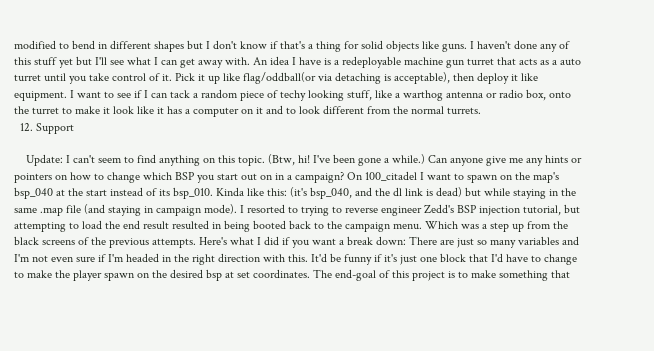modified to bend in different shapes but I don't know if that's a thing for solid objects like guns. I haven't done any of this stuff yet but I'll see what I can get away with. An idea I have is a redeployable machine gun turret that acts as a auto turret until you take control of it. Pick it up like flag/oddball(or via detaching is acceptable), then deploy it like equipment. I want to see if I can tack a random piece of techy looking stuff, like a warthog antenna or radio box, onto the turret to make it look like it has a computer on it and to look different from the normal turrets.
  12. Support

    Update: I can't seem to find anything on this topic. (Btw, hi! I've been gone a while.) Can anyone give me any hints or pointers on how to change which BSP you start out on in a campaign? On 100_citadel I want to spawn on the map's bsp_040 at the start instead of its bsp_010. Kinda like this: (it's bsp_040, and the dl link is dead) but while staying in the same .map file (and staying in campaign mode). I resorted to trying to reverse engineer Zedd's BSP injection tutorial, but attempting to load the end result resulted in being booted back to the campaign menu. Which was a step up from the black screens of the previous attempts. Here's what I did if you want a break down: There are just so many variables and I'm not even sure if I'm headed in the right direction with this. It'd be funny if it's just one block that I'd have to change to make the player spawn on the desired bsp at set coordinates. The end-goal of this project is to make something that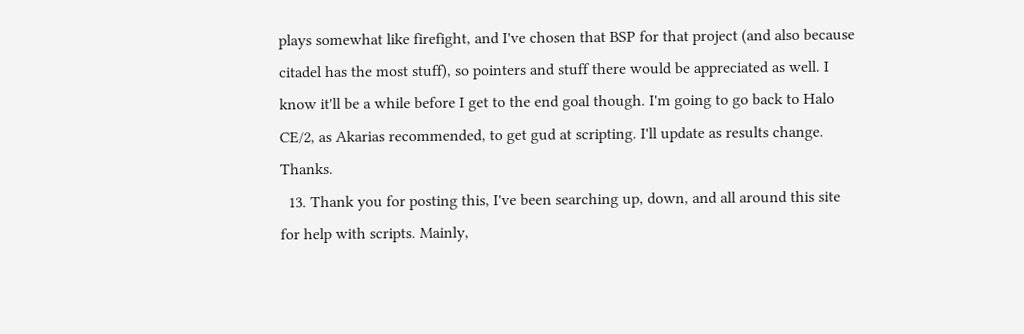plays somewhat like firefight, and I've chosen that BSP for that project (and also because citadel has the most stuff), so pointers and stuff there would be appreciated as well. I know it'll be a while before I get to the end goal though. I'm going to go back to Halo CE/2, as Akarias recommended, to get gud at scripting. I'll update as results change. Thanks.
  13. Thank you for posting this, I've been searching up, down, and all around this site for help with scripts. Mainly,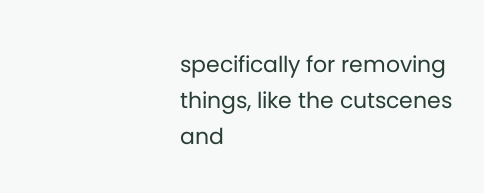specifically for removing things, like the cutscenes and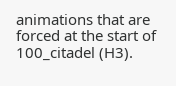animations that are forced at the start of 100_citadel (H3).